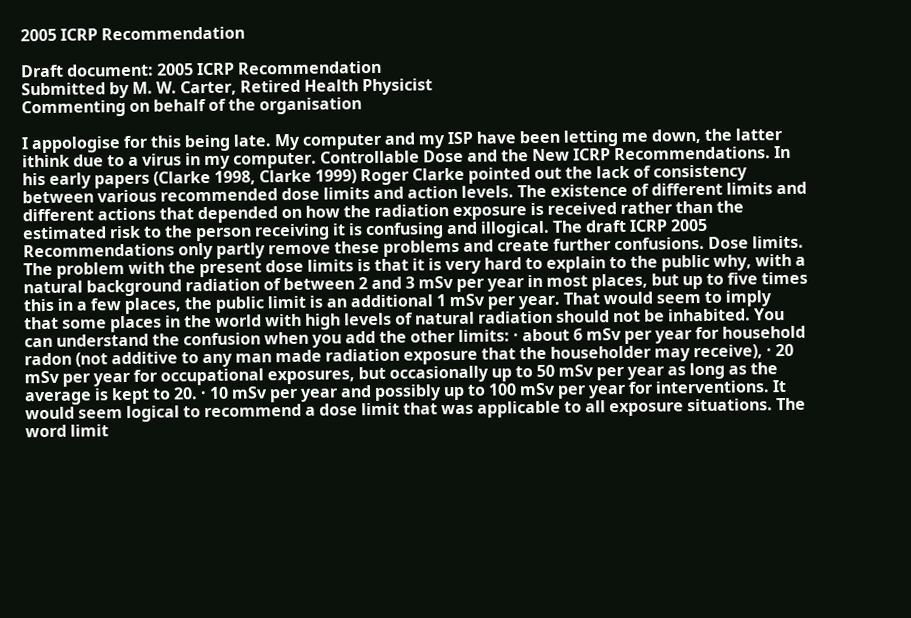2005 ICRP Recommendation

Draft document: 2005 ICRP Recommendation
Submitted by M. W. Carter, Retired Health Physicist
Commenting on behalf of the organisation

I appologise for this being late. My computer and my ISP have been letting me down, the latter ithink due to a virus in my computer. Controllable Dose and the New ICRP Recommendations. In his early papers (Clarke 1998, Clarke 1999) Roger Clarke pointed out the lack of consistency between various recommended dose limits and action levels. The existence of different limits and different actions that depended on how the radiation exposure is received rather than the estimated risk to the person receiving it is confusing and illogical. The draft ICRP 2005 Recommendations only partly remove these problems and create further confusions. Dose limits. The problem with the present dose limits is that it is very hard to explain to the public why, with a natural background radiation of between 2 and 3 mSv per year in most places, but up to five times this in a few places, the public limit is an additional 1 mSv per year. That would seem to imply that some places in the world with high levels of natural radiation should not be inhabited. You can understand the confusion when you add the other limits: · about 6 mSv per year for household radon (not additive to any man made radiation exposure that the householder may receive), · 20 mSv per year for occupational exposures, but occasionally up to 50 mSv per year as long as the average is kept to 20. · 10 mSv per year and possibly up to 100 mSv per year for interventions. It would seem logical to recommend a dose limit that was applicable to all exposure situations. The word limit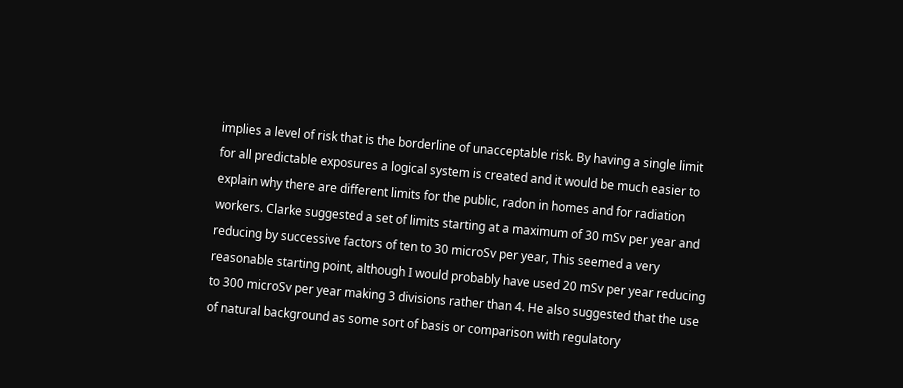implies a level of risk that is the borderline of unacceptable risk. By having a single limit for all predictable exposures a logical system is created and it would be much easier to explain why there are different limits for the public, radon in homes and for radiation workers. Clarke suggested a set of limits starting at a maximum of 30 mSv per year and reducing by successive factors of ten to 30 microSv per year, This seemed a very reasonable starting point, although I would probably have used 20 mSv per year reducing to 300 microSv per year making 3 divisions rather than 4. He also suggested that the use of natural background as some sort of basis or comparison with regulatory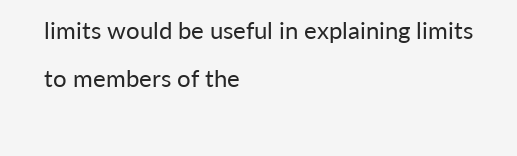limits would be useful in explaining limits to members of the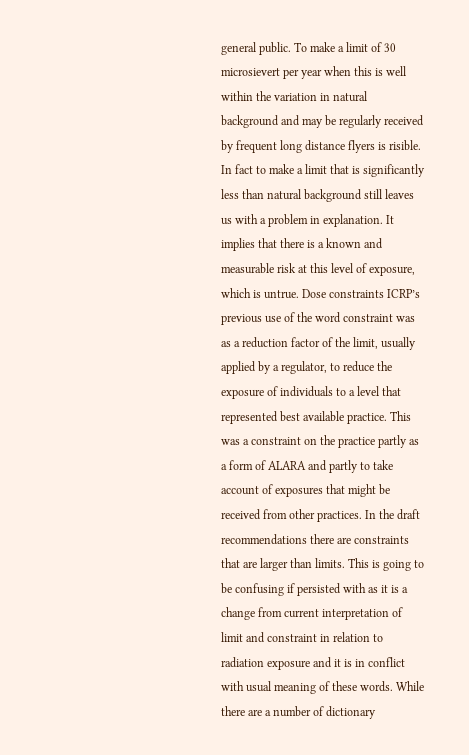general public. To make a limit of 30 microsievert per year when this is well within the variation in natural background and may be regularly received by frequent long distance flyers is risible. In fact to make a limit that is significantly less than natural background still leaves us with a problem in explanation. It implies that there is a known and measurable risk at this level of exposure, which is untrue. Dose constraints ICRP’s previous use of the word constraint was as a reduction factor of the limit, usually applied by a regulator, to reduce the exposure of individuals to a level that represented best available practice. This was a constraint on the practice partly as a form of ALARA and partly to take account of exposures that might be received from other practices. In the draft recommendations there are constraints that are larger than limits. This is going to be confusing if persisted with as it is a change from current interpretation of limit and constraint in relation to radiation exposure and it is in conflict with usual meaning of these words. While there are a number of dictionary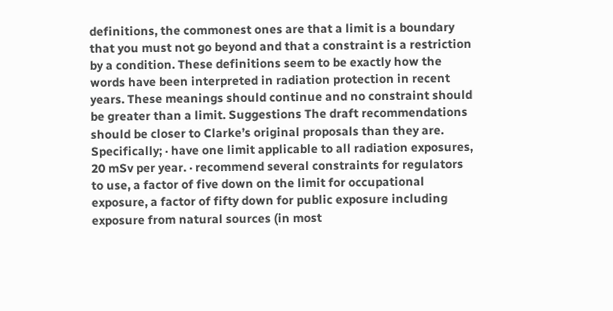definitions, the commonest ones are that a limit is a boundary that you must not go beyond and that a constraint is a restriction by a condition. These definitions seem to be exactly how the words have been interpreted in radiation protection in recent years. These meanings should continue and no constraint should be greater than a limit. Suggestions The draft recommendations should be closer to Clarke’s original proposals than they are. Specifically; · have one limit applicable to all radiation exposures, 20 mSv per year. · recommend several constraints for regulators to use, a factor of five down on the limit for occupational exposure, a factor of fifty down for public exposure including exposure from natural sources (in most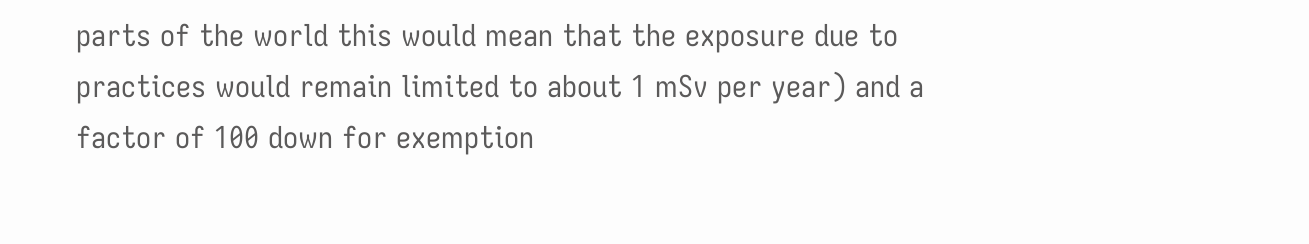parts of the world this would mean that the exposure due to practices would remain limited to about 1 mSv per year) and a factor of 100 down for exemption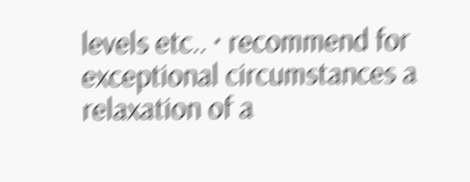levels etc.. · recommend for exceptional circumstances a relaxation of a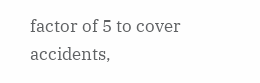factor of 5 to cover accidents,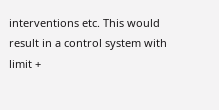interventions etc. This would result in a control system with limit +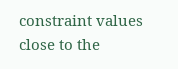constraint values close to the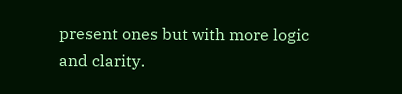present ones but with more logic and clarity.